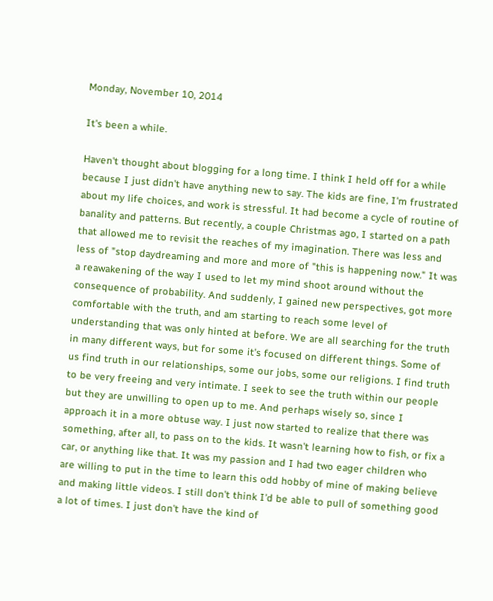Monday, November 10, 2014

It's been a while.

Haven't thought about blogging for a long time. I think I held off for a while because I just didn't have anything new to say. The kids are fine, I'm frustrated about my life choices, and work is stressful. It had become a cycle of routine of banality and patterns. But recently, a couple Christmas ago, I started on a path that allowed me to revisit the reaches of my imagination. There was less and less of "stop daydreaming and more and more of "this is happening now." It was a reawakening of the way I used to let my mind shoot around without the consequence of probability. And suddenly, I gained new perspectives, got more comfortable with the truth, and am starting to reach some level of understanding that was only hinted at before. We are all searching for the truth in many different ways, but for some it's focused on different things. Some of us find truth in our relationships, some our jobs, some our religions. I find truth to be very freeing and very intimate. I seek to see the truth within our people but they are unwilling to open up to me. And perhaps wisely so, since I approach it in a more obtuse way. I just now started to realize that there was something, after all, to pass on to the kids. It wasn't learning how to fish, or fix a car, or anything like that. It was my passion and I had two eager children who are willing to put in the time to learn this odd hobby of mine of making believe and making little videos. I still don't think I'd be able to pull of something good a lot of times. I just don't have the kind of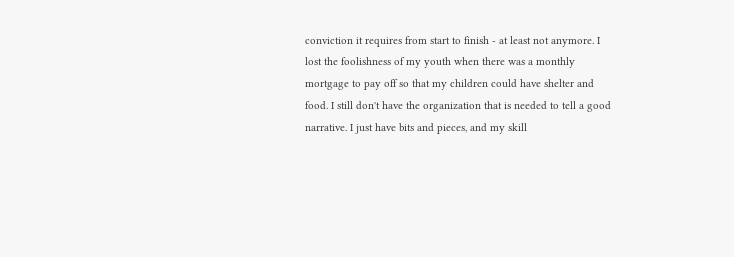conviction it requires from start to finish - at least not anymore. I lost the foolishness of my youth when there was a monthly mortgage to pay off so that my children could have shelter and food. I still don't have the organization that is needed to tell a good narrative. I just have bits and pieces, and my skill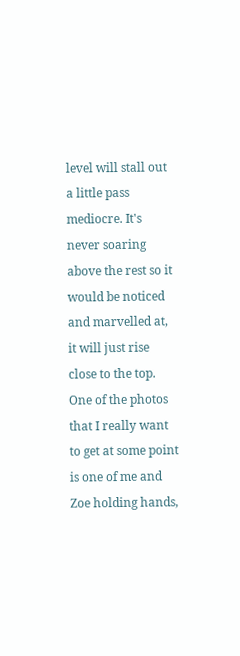level will stall out a little pass mediocre. It's never soaring above the rest so it would be noticed and marvelled at, it will just rise close to the top. One of the photos that I really want to get at some point is one of me and Zoe holding hands,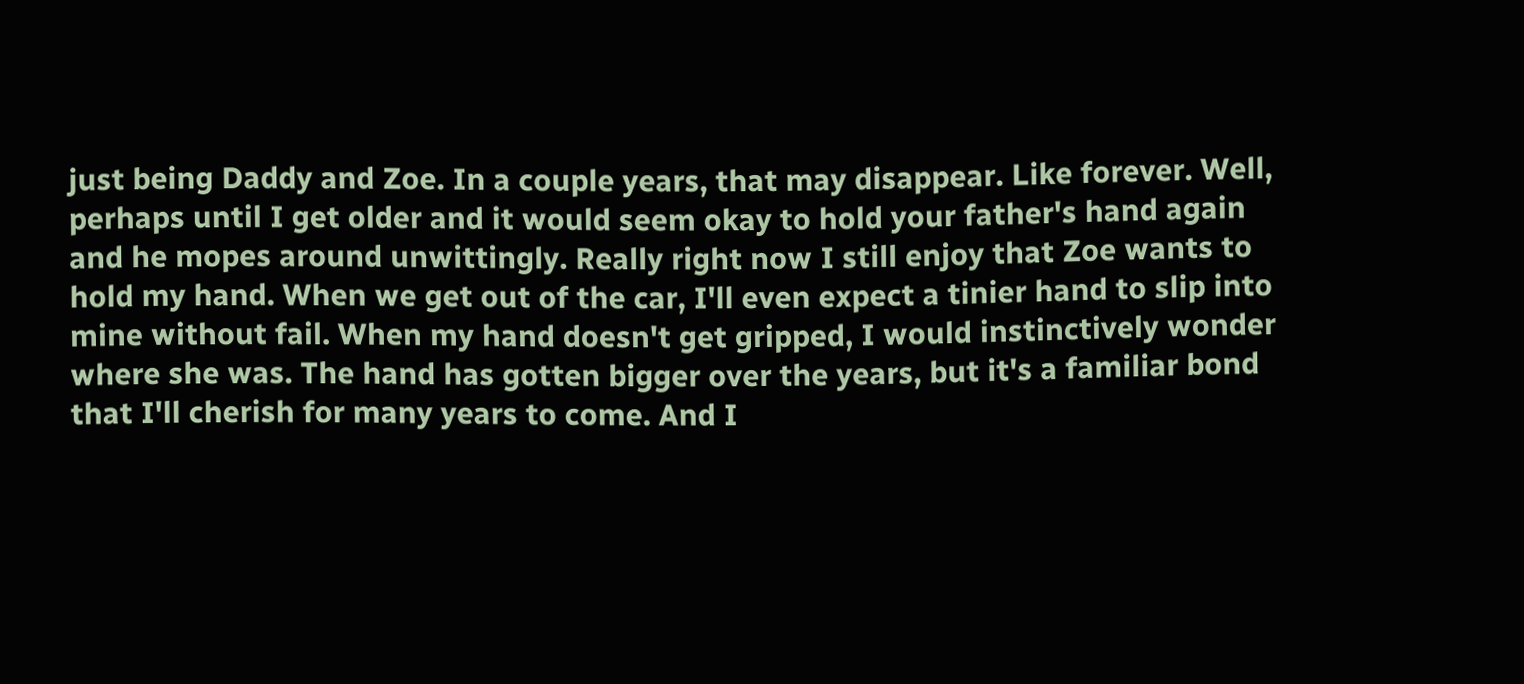just being Daddy and Zoe. In a couple years, that may disappear. Like forever. Well, perhaps until I get older and it would seem okay to hold your father's hand again and he mopes around unwittingly. Really right now I still enjoy that Zoe wants to hold my hand. When we get out of the car, I'll even expect a tinier hand to slip into mine without fail. When my hand doesn't get gripped, I would instinctively wonder where she was. The hand has gotten bigger over the years, but it's a familiar bond that I'll cherish for many years to come. And I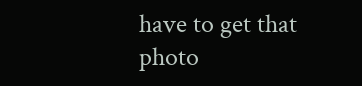have to get that photo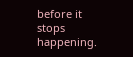before it stops happening.